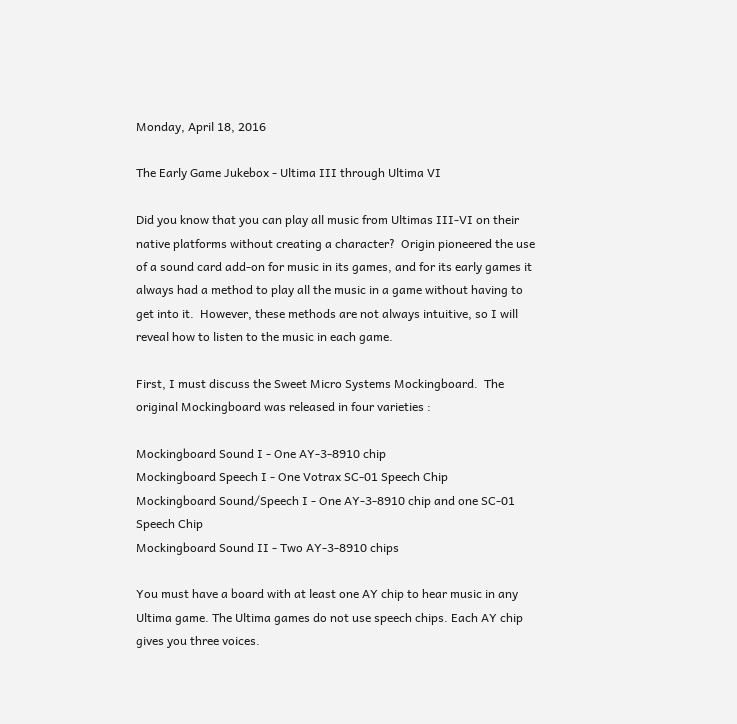Monday, April 18, 2016

The Early Game Jukebox - Ultima III through Ultima VI

Did you know that you can play all music from Ultimas III-VI on their native platforms without creating a character?  Origin pioneered the use of a sound card add-on for music in its games, and for its early games it always had a method to play all the music in a game without having to get into it.  However, these methods are not always intuitive, so I will reveal how to listen to the music in each game.

First, I must discuss the Sweet Micro Systems Mockingboard.  The original Mockingboard was released in four varieties :

Mockingboard Sound I - One AY-3-8910 chip
Mockingboard Speech I - One Votrax SC-01 Speech Chip
Mockingboard Sound/Speech I - One AY-3-8910 chip and one SC-01 Speech Chip
Mockingboard Sound II - Two AY-3-8910 chips

You must have a board with at least one AY chip to hear music in any Ultima game. The Ultima games do not use speech chips. Each AY chip gives you three voices.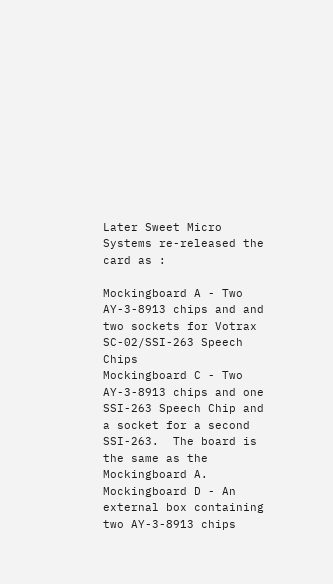Later Sweet Micro Systems re-released the card as :

Mockingboard A - Two AY-3-8913 chips and and two sockets for Votrax SC-02/SSI-263 Speech Chips
Mockingboard C - Two AY-3-8913 chips and one SSI-263 Speech Chip and a socket for a second SSI-263.  The board is the same as the Mockingboard A.
Mockingboard D - An external box containing two AY-3-8913 chips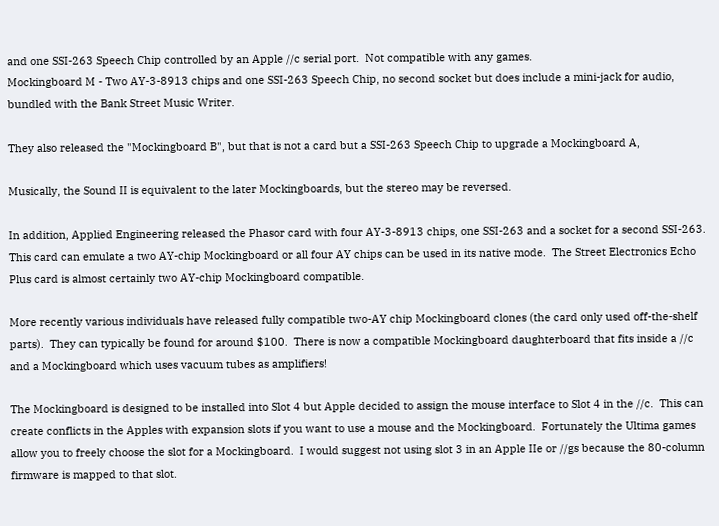and one SSI-263 Speech Chip controlled by an Apple //c serial port.  Not compatible with any games.
Mockingboard M - Two AY-3-8913 chips and one SSI-263 Speech Chip, no second socket but does include a mini-jack for audio, bundled with the Bank Street Music Writer.

They also released the "Mockingboard B", but that is not a card but a SSI-263 Speech Chip to upgrade a Mockingboard A,

Musically, the Sound II is equivalent to the later Mockingboards, but the stereo may be reversed.

In addition, Applied Engineering released the Phasor card with four AY-3-8913 chips, one SSI-263 and a socket for a second SSI-263.  This card can emulate a two AY-chip Mockingboard or all four AY chips can be used in its native mode.  The Street Electronics Echo Plus card is almost certainly two AY-chip Mockingboard compatible.

More recently various individuals have released fully compatible two-AY chip Mockingboard clones (the card only used off-the-shelf parts).  They can typically be found for around $100.  There is now a compatible Mockingboard daughterboard that fits inside a //c and a Mockingboard which uses vacuum tubes as amplifiers!

The Mockingboard is designed to be installed into Slot 4 but Apple decided to assign the mouse interface to Slot 4 in the //c.  This can create conflicts in the Apples with expansion slots if you want to use a mouse and the Mockingboard.  Fortunately the Ultima games allow you to freely choose the slot for a Mockingboard.  I would suggest not using slot 3 in an Apple IIe or //gs because the 80-column firmware is mapped to that slot.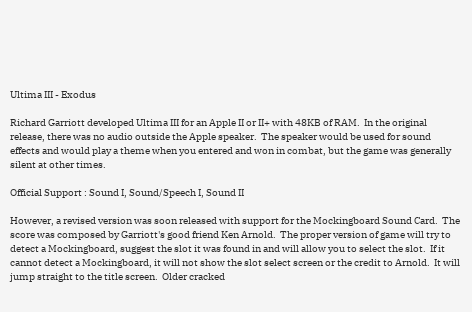Ultima III - Exodus

Richard Garriott developed Ultima III for an Apple II or II+ with 48KB of RAM.  In the original release, there was no audio outside the Apple speaker.  The speaker would be used for sound effects and would play a theme when you entered and won in combat, but the game was generally silent at other times.

Official Support : Sound I, Sound/Speech I, Sound II

However, a revised version was soon released with support for the Mockingboard Sound Card.  The score was composed by Garriott's good friend Ken Arnold.  The proper version of game will try to detect a Mockingboard, suggest the slot it was found in and will allow you to select the slot.  If it cannot detect a Mockingboard, it will not show the slot select screen or the credit to Arnold.  It will jump straight to the title screen.  Older cracked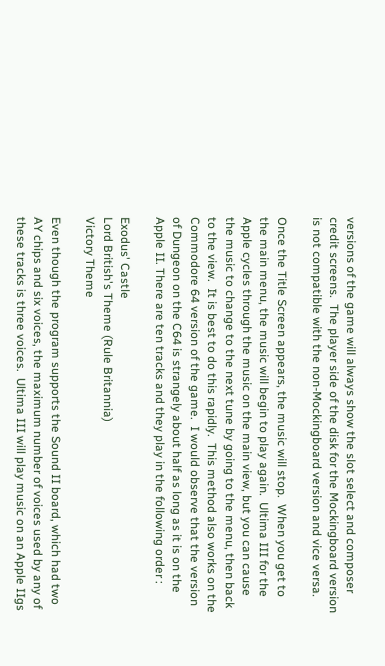versions of the game will always show the slot select and composer credit screens.  The player side of the disk for the Mockingboard version is not compatible with the non-Mockingboard version and vice versa.

Once the Title Screen appears, the music will stop.  When you get to the main menu, the music will begin to play again.  Ultima III for the Apple cycles through the music on the main view, but you can cause the music to change to the next tune by going to the menu, then back to the view.  It is best to do this rapidly.  This method also works on the Commodore 64 version of the game.  I would observe that the version of Dungeon on the C64 is strangely about half as long as it is on the Apple II. There are ten tracks and they play in the following order :

Exodus' Castle
Lord British's Theme (Rule Britannia)
Victory Theme

Even though the program supports the Sound II board, which had two AY chips and six voices, the maximum number of voices used by any of these tracks is three voices.  Ultima III will play music on an Apple IIgs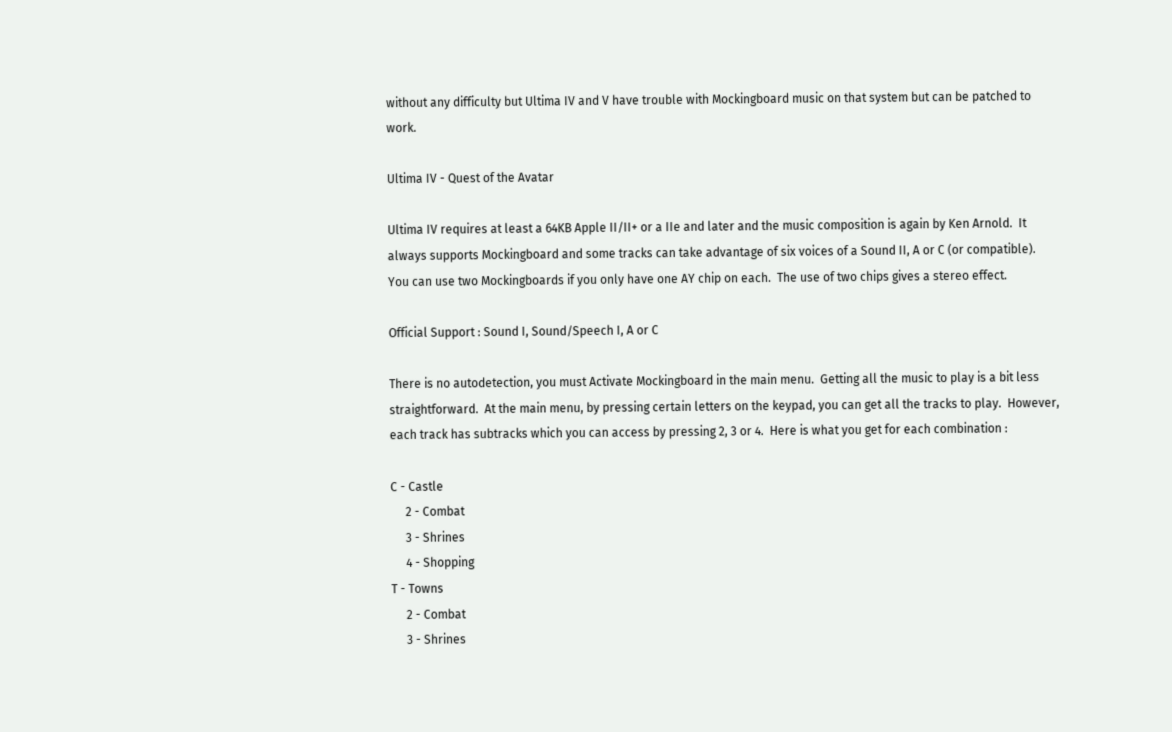without any difficulty but Ultima IV and V have trouble with Mockingboard music on that system but can be patched to work.

Ultima IV - Quest of the Avatar

Ultima IV requires at least a 64KB Apple II/II+ or a IIe and later and the music composition is again by Ken Arnold.  It always supports Mockingboard and some tracks can take advantage of six voices of a Sound II, A or C (or compatible).  You can use two Mockingboards if you only have one AY chip on each.  The use of two chips gives a stereo effect.

Official Support : Sound I, Sound/Speech I, A or C

There is no autodetection, you must Activate Mockingboard in the main menu.  Getting all the music to play is a bit less straightforward.  At the main menu, by pressing certain letters on the keypad, you can get all the tracks to play.  However, each track has subtracks which you can access by pressing 2, 3 or 4.  Here is what you get for each combination :

C - Castle
     2 - Combat
     3 - Shrines
     4 - Shopping
T - Towns
     2 - Combat
     3 - Shrines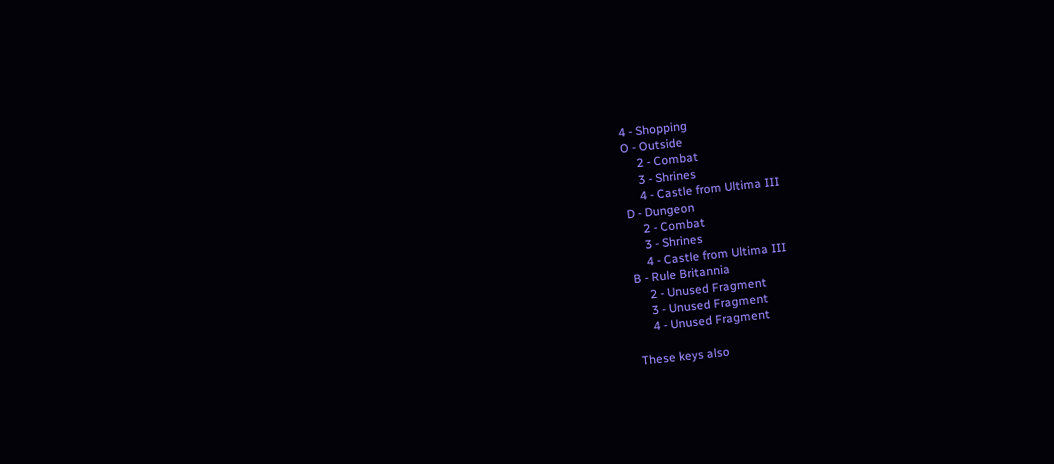4 - Shopping
O - Outside
     2 - Combat
     3 - Shrines
     4 - Castle from Ultima III
D - Dungeon
     2 - Combat
     3 - Shrines
     4 - Castle from Ultima III
B - Rule Britannia
     2 - Unused Fragment
     3 - Unused Fragment
     4 - Unused Fragment

These keys also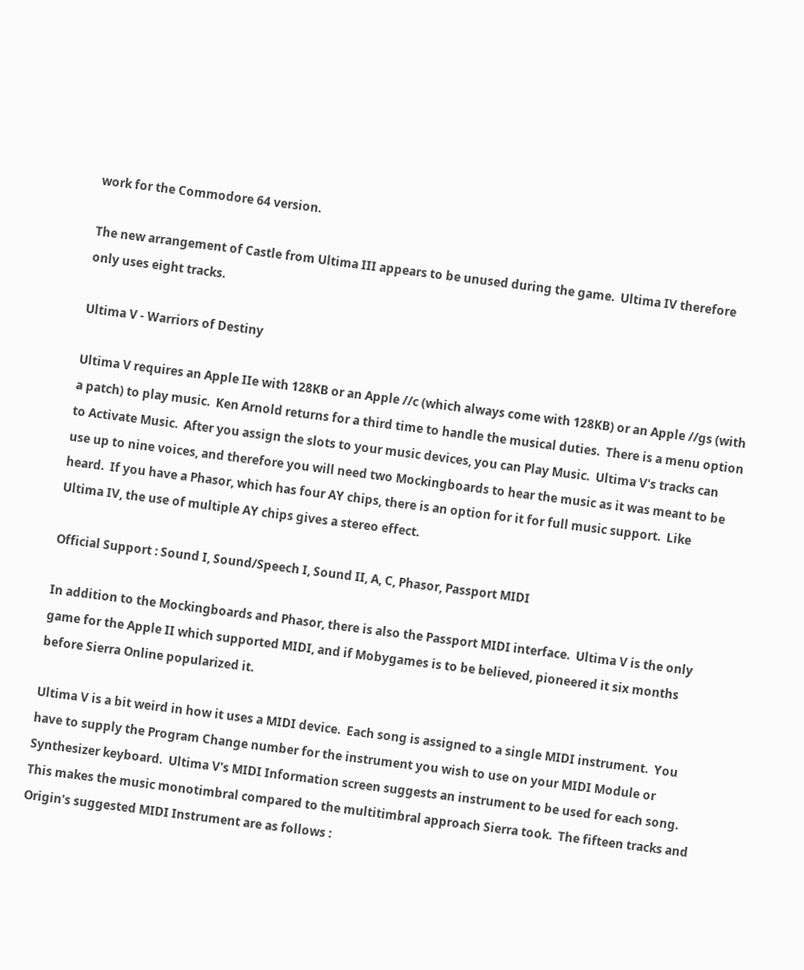work for the Commodore 64 version.

The new arrangement of Castle from Ultima III appears to be unused during the game.  Ultima IV therefore only uses eight tracks.

Ultima V - Warriors of Destiny

Ultima V requires an Apple IIe with 128KB or an Apple //c (which always come with 128KB) or an Apple //gs (with a patch) to play music.  Ken Arnold returns for a third time to handle the musical duties.  There is a menu option to Activate Music.  After you assign the slots to your music devices, you can Play Music.  Ultima V's tracks can use up to nine voices, and therefore you will need two Mockingboards to hear the music as it was meant to be heard.  If you have a Phasor, which has four AY chips, there is an option for it for full music support.  Like Ultima IV, the use of multiple AY chips gives a stereo effect.

Official Support : Sound I, Sound/Speech I, Sound II, A, C, Phasor, Passport MIDI

In addition to the Mockingboards and Phasor, there is also the Passport MIDI interface.  Ultima V is the only game for the Apple II which supported MIDI, and if Mobygames is to be believed, pioneered it six months before Sierra Online popularized it.

Ultima V is a bit weird in how it uses a MIDI device.  Each song is assigned to a single MIDI instrument.  You have to supply the Program Change number for the instrument you wish to use on your MIDI Module or Synthesizer keyboard.  Ultima V's MIDI Information screen suggests an instrument to be used for each song.  This makes the music monotimbral compared to the multitimbral approach Sierra took.  The fifteen tracks and Origin's suggested MIDI Instrument are as follows :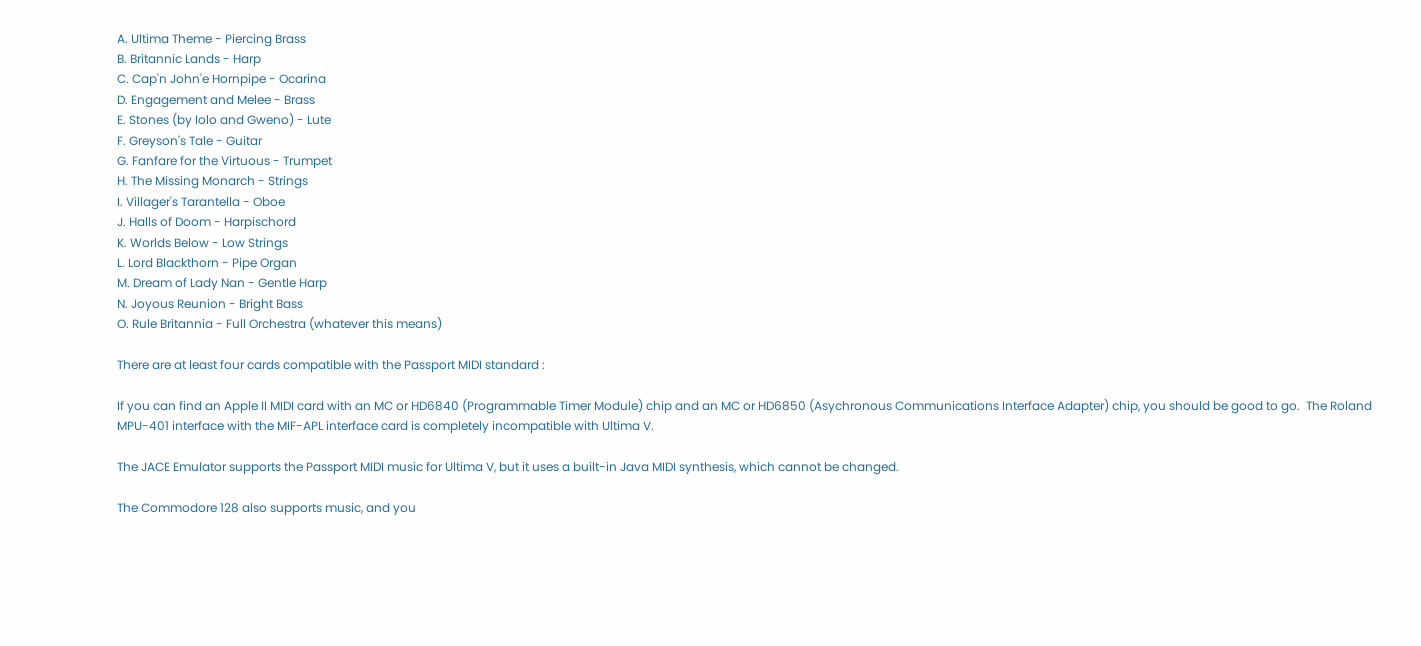A. Ultima Theme - Piercing Brass
B. Britannic Lands - Harp
C. Cap'n John'e Hornpipe - Ocarina
D. Engagement and Melee - Brass
E. Stones (by Iolo and Gweno) - Lute
F. Greyson's Tale - Guitar
G. Fanfare for the Virtuous - Trumpet
H. The Missing Monarch - Strings
I. Villager's Tarantella - Oboe
J. Halls of Doom - Harpischord
K. Worlds Below - Low Strings
L. Lord Blackthorn - Pipe Organ
M. Dream of Lady Nan - Gentle Harp
N. Joyous Reunion - Bright Bass
O. Rule Britannia - Full Orchestra (whatever this means)

There are at least four cards compatible with the Passport MIDI standard :

If you can find an Apple II MIDI card with an MC or HD6840 (Programmable Timer Module) chip and an MC or HD6850 (Asychronous Communications Interface Adapter) chip, you should be good to go.  The Roland MPU-401 interface with the MIF-APL interface card is completely incompatible with Ultima V.

The JACE Emulator supports the Passport MIDI music for Ultima V, but it uses a built-in Java MIDI synthesis, which cannot be changed.

The Commodore 128 also supports music, and you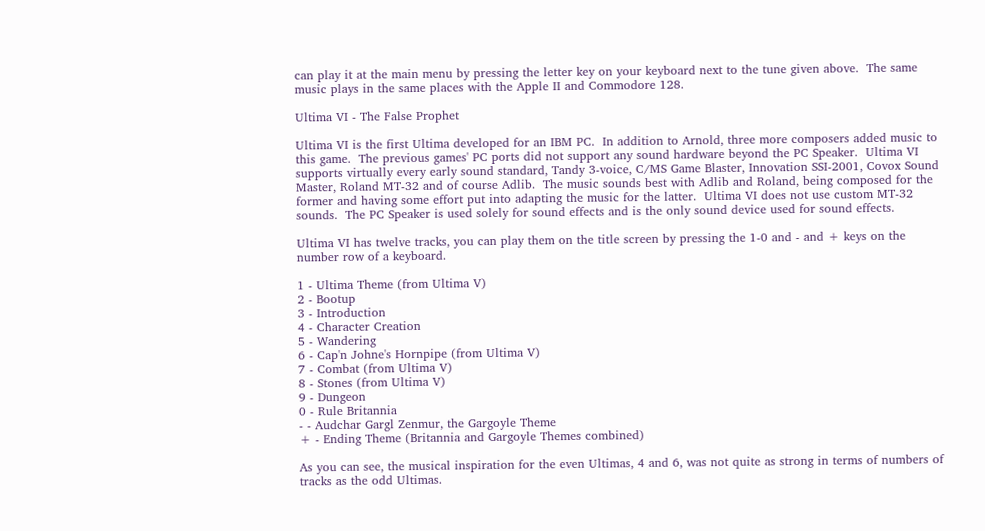can play it at the main menu by pressing the letter key on your keyboard next to the tune given above.  The same music plays in the same places with the Apple II and Commodore 128.

Ultima VI - The False Prophet

Ultima VI is the first Ultima developed for an IBM PC.  In addition to Arnold, three more composers added music to this game.  The previous games' PC ports did not support any sound hardware beyond the PC Speaker.  Ultima VI supports virtually every early sound standard, Tandy 3-voice, C/MS Game Blaster, Innovation SSI-2001, Covox Sound Master, Roland MT-32 and of course Adlib.  The music sounds best with Adlib and Roland, being composed for the former and having some effort put into adapting the music for the latter.  Ultima VI does not use custom MT-32 sounds.  The PC Speaker is used solely for sound effects and is the only sound device used for sound effects.

Ultima VI has twelve tracks, you can play them on the title screen by pressing the 1-0 and - and + keys on the number row of a keyboard.

1 - Ultima Theme (from Ultima V)
2 - Bootup
3 - Introduction
4 - Character Creation
5 - Wandering
6 - Cap'n Johne's Hornpipe (from Ultima V)
7 - Combat (from Ultima V)
8 - Stones (from Ultima V)
9 - Dungeon
0 - Rule Britannia
- - Audchar Gargl Zenmur, the Gargoyle Theme
+ - Ending Theme (Britannia and Gargoyle Themes combined)

As you can see, the musical inspiration for the even Ultimas, 4 and 6, was not quite as strong in terms of numbers of tracks as the odd Ultimas.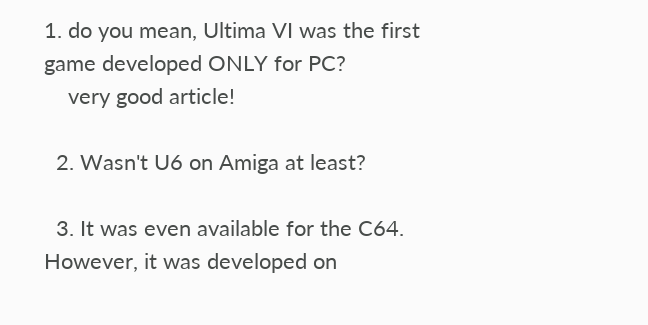1. do you mean, Ultima VI was the first game developed ONLY for PC?
    very good article!

  2. Wasn't U6 on Amiga at least?

  3. It was even available for the C64. However, it was developed on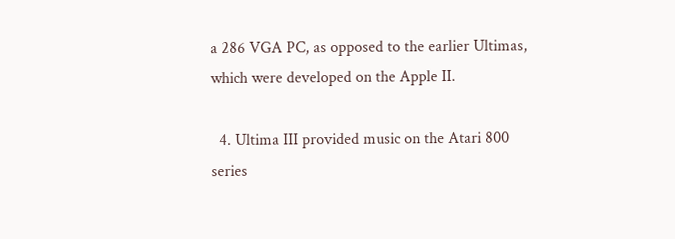a 286 VGA PC, as opposed to the earlier Ultimas, which were developed on the Apple II.

  4. Ultima III provided music on the Atari 800 series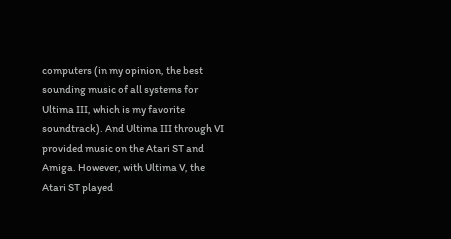computers (in my opinion, the best sounding music of all systems for Ultima III, which is my favorite soundtrack). And Ultima III through VI provided music on the Atari ST and Amiga. However, with Ultima V, the Atari ST played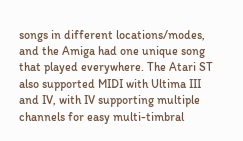songs in different locations/modes, and the Amiga had one unique song that played everywhere. The Atari ST also supported MIDI with Ultima III and IV, with IV supporting multiple channels for easy multi-timbral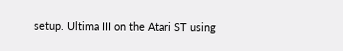setup. Ultima III on the Atari ST using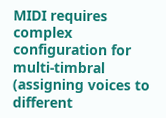MIDI requires complex configuration for multi-timbral (assigning voices to different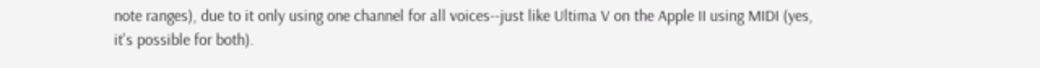note ranges), due to it only using one channel for all voices--just like Ultima V on the Apple II using MIDI (yes, it's possible for both).